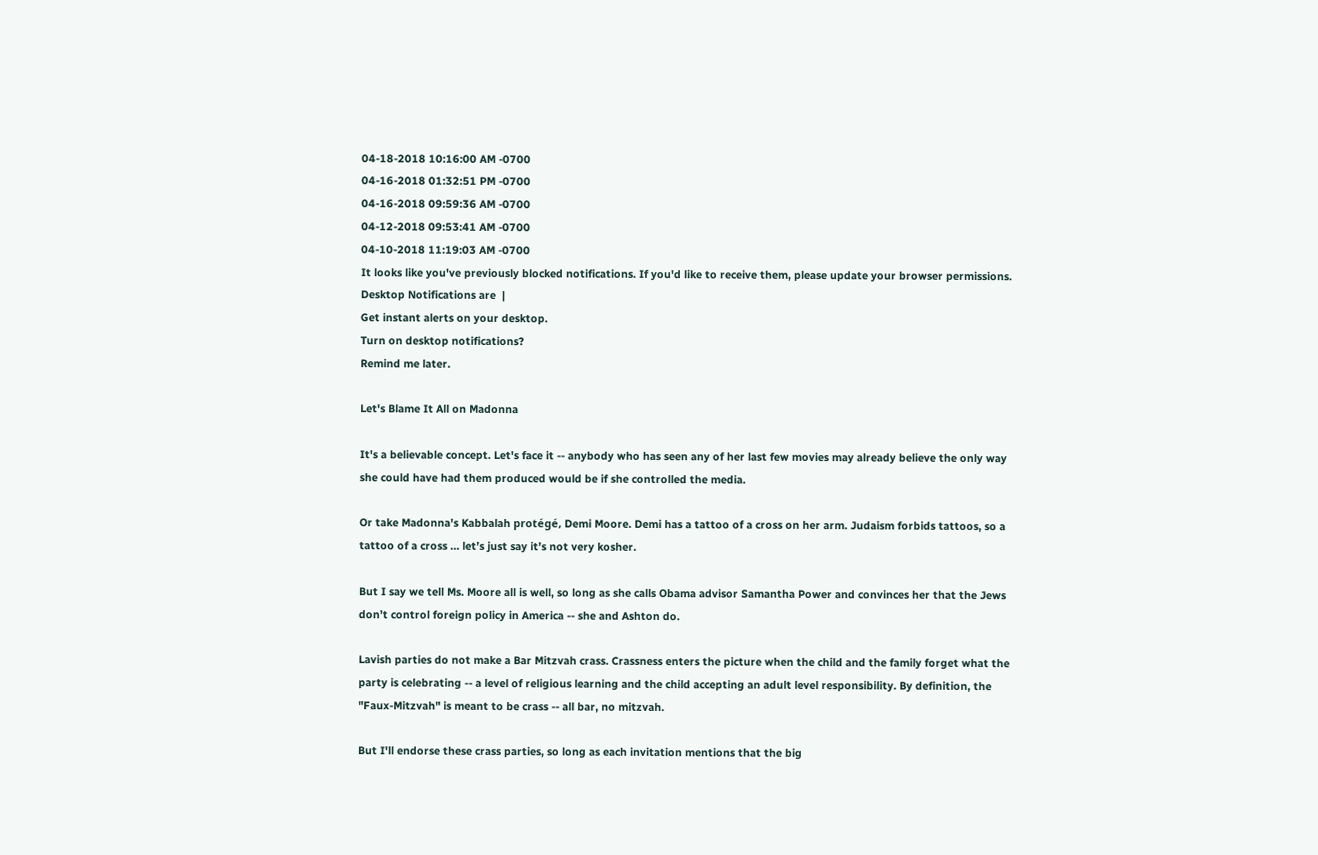04-18-2018 10:16:00 AM -0700
04-16-2018 01:32:51 PM -0700
04-16-2018 09:59:36 AM -0700
04-12-2018 09:53:41 AM -0700
04-10-2018 11:19:03 AM -0700
It looks like you've previously blocked notifications. If you'd like to receive them, please update your browser permissions.
Desktop Notifications are  |
Get instant alerts on your desktop.
Turn on desktop notifications?
Remind me later.

Let's Blame It All on Madonna

It's a believable concept. Let's face it -- anybody who has seen any of her last few movies may already believe the only way she could have had them produced would be if she controlled the media.

Or take Madonna's Kabbalah protégé, Demi Moore. Demi has a tattoo of a cross on her arm. Judaism forbids tattoos, so a tattoo of a cross … let’s just say it’s not very kosher.

But I say we tell Ms. Moore all is well, so long as she calls Obama advisor Samantha Power and convinces her that the Jews don’t control foreign policy in America -- she and Ashton do.

Lavish parties do not make a Bar Mitzvah crass. Crassness enters the picture when the child and the family forget what the party is celebrating -- a level of religious learning and the child accepting an adult level responsibility. By definition, the "Faux-Mitzvah" is meant to be crass -- all bar, no mitzvah.

But I'll endorse these crass parties, so long as each invitation mentions that the big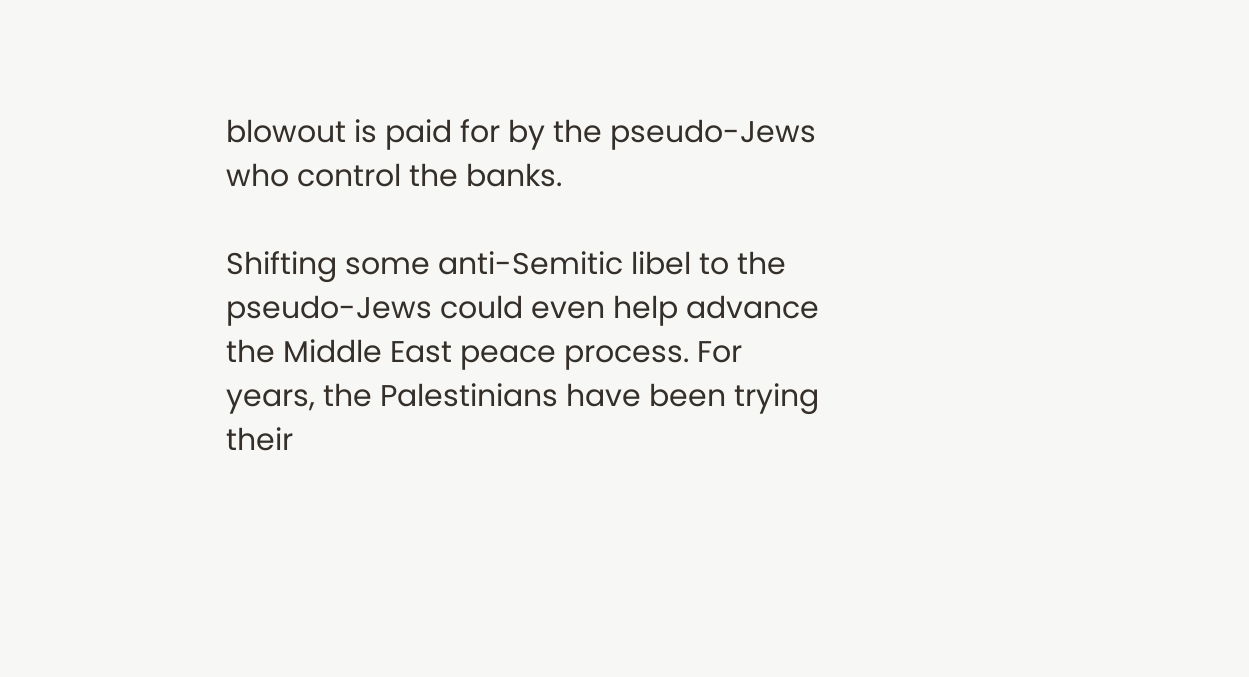blowout is paid for by the pseudo-Jews who control the banks.

Shifting some anti-Semitic libel to the pseudo-Jews could even help advance the Middle East peace process. For years, the Palestinians have been trying their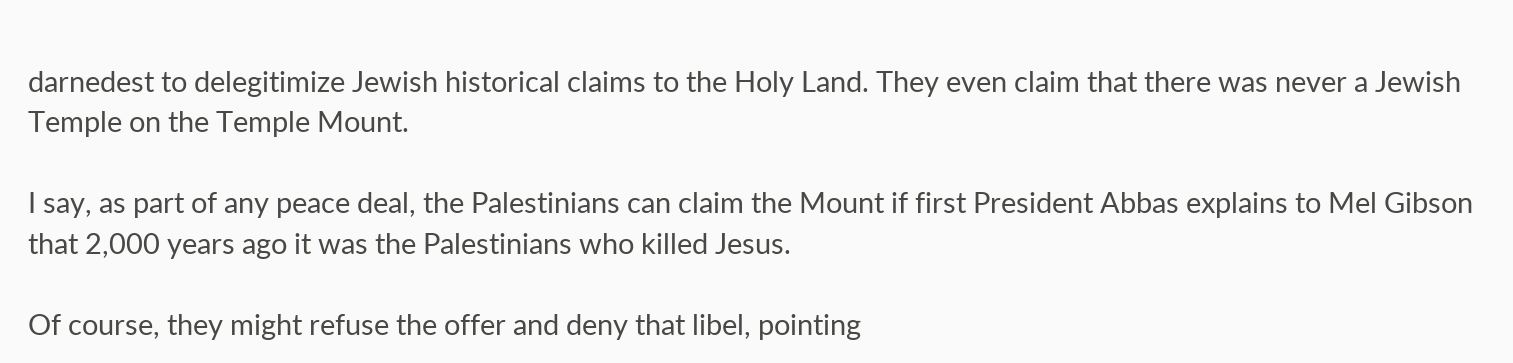darnedest to delegitimize Jewish historical claims to the Holy Land. They even claim that there was never a Jewish Temple on the Temple Mount.

I say, as part of any peace deal, the Palestinians can claim the Mount if first President Abbas explains to Mel Gibson that 2,000 years ago it was the Palestinians who killed Jesus.

Of course, they might refuse the offer and deny that libel, pointing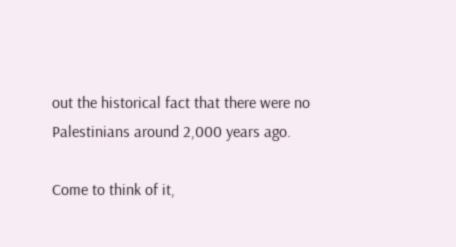out the historical fact that there were no Palestinians around 2,000 years ago.

Come to think of it,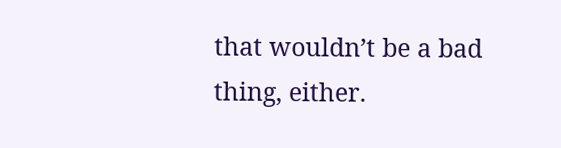that wouldn’t be a bad thing, either.